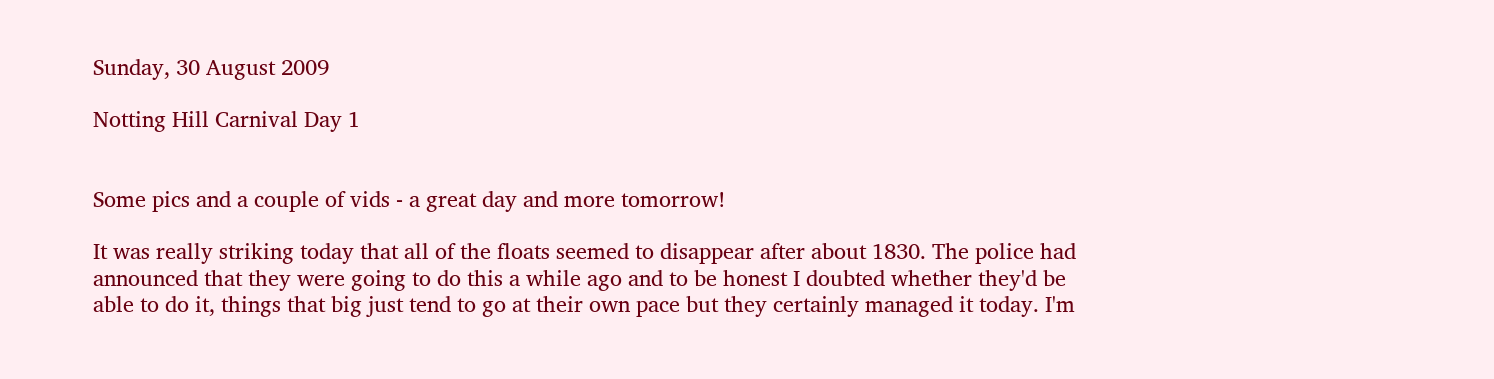Sunday, 30 August 2009

Notting Hill Carnival Day 1


Some pics and a couple of vids - a great day and more tomorrow!

It was really striking today that all of the floats seemed to disappear after about 1830. The police had announced that they were going to do this a while ago and to be honest I doubted whether they'd be able to do it, things that big just tend to go at their own pace but they certainly managed it today. I'm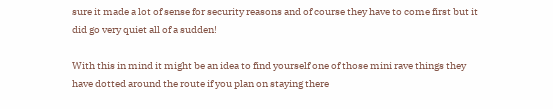sure it made a lot of sense for security reasons and of course they have to come first but it did go very quiet all of a sudden!

With this in mind it might be an idea to find yourself one of those mini rave things they have dotted around the route if you plan on staying there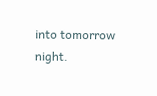into tomorrow night.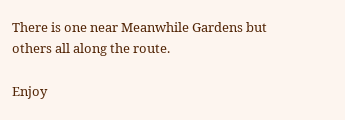There is one near Meanwhile Gardens but others all along the route.

Enjoy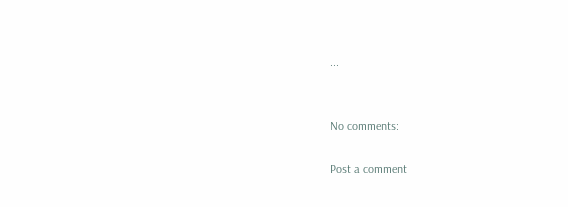...


No comments:

Post a comment